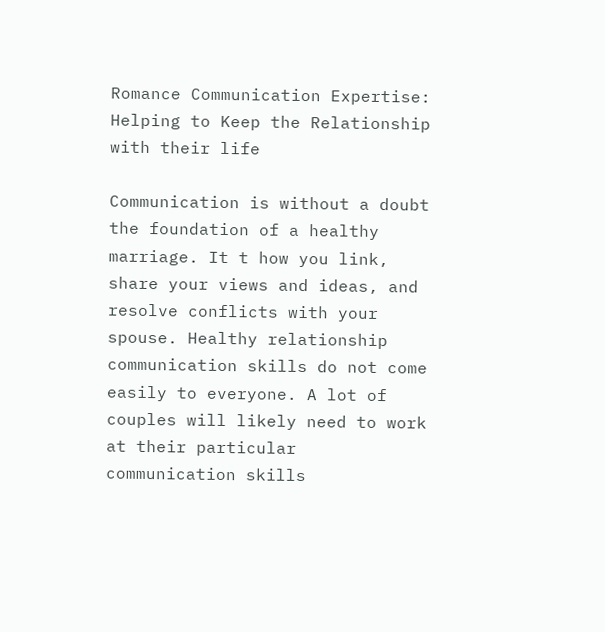Romance Communication Expertise: Helping to Keep the Relationship with their life

Communication is without a doubt the foundation of a healthy marriage. It t how you link, share your views and ideas, and resolve conflicts with your spouse. Healthy relationship communication skills do not come easily to everyone. A lot of couples will likely need to work at their particular communication skills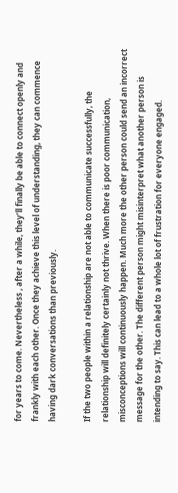for years to come. Nevertheless , after a while, they’ll finally be able to connect openly and frankly with each other. Once they achieve this level of understanding, they can commence having dark conversations than previously.

If the two people within a relationship are not able to communicate successfully, the relationship will definitely certainly not thrive. When there is poor communication, misconceptions will continuously happen. Much more the other person could send an incorrect message for the other. The different person might misinterpret what another person is intending to say. This can lead to a whole lot of frustration for everyone engaged.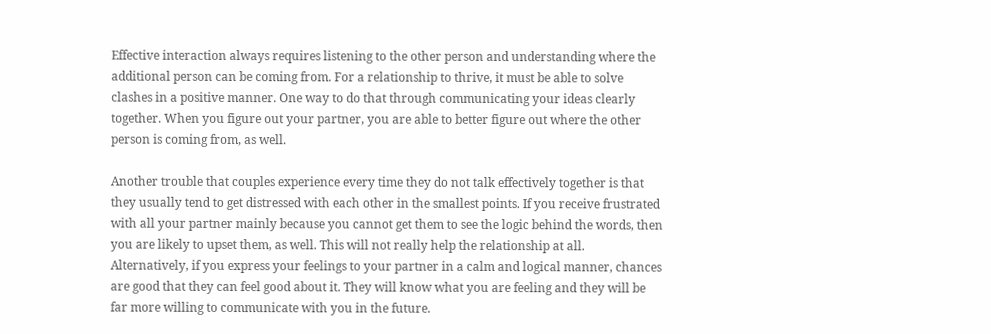Effective interaction always requires listening to the other person and understanding where the additional person can be coming from. For a relationship to thrive, it must be able to solve clashes in a positive manner. One way to do that through communicating your ideas clearly together. When you figure out your partner, you are able to better figure out where the other person is coming from, as well.

Another trouble that couples experience every time they do not talk effectively together is that they usually tend to get distressed with each other in the smallest points. If you receive frustrated with all your partner mainly because you cannot get them to see the logic behind the words, then you are likely to upset them, as well. This will not really help the relationship at all. Alternatively, if you express your feelings to your partner in a calm and logical manner, chances are good that they can feel good about it. They will know what you are feeling and they will be far more willing to communicate with you in the future.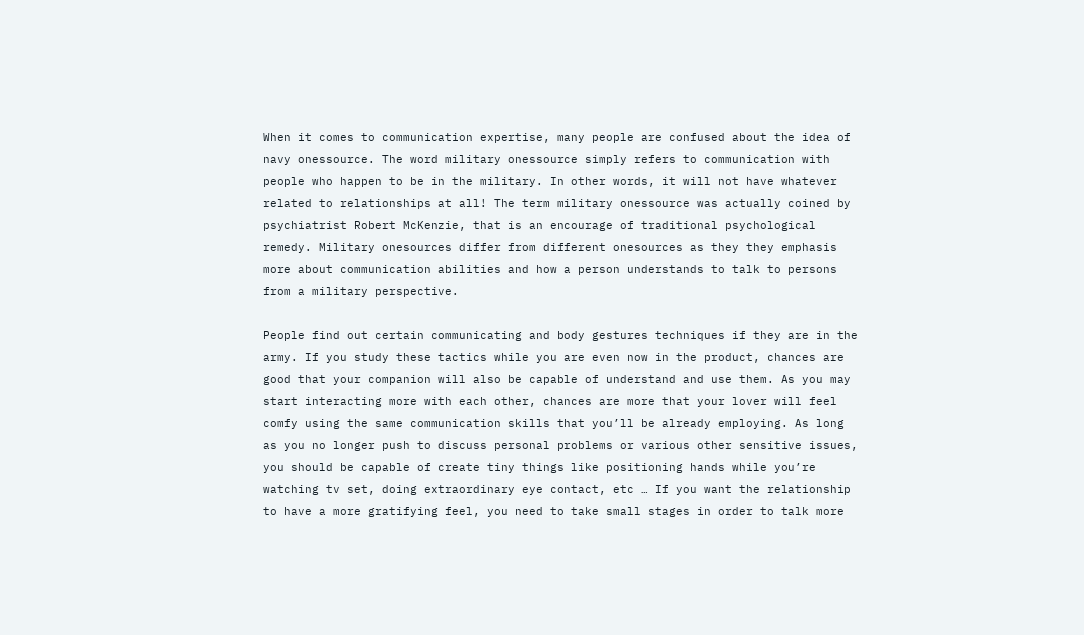When it comes to communication expertise, many people are confused about the idea of navy onessource. The word military onessource simply refers to communication with people who happen to be in the military. In other words, it will not have whatever related to relationships at all! The term military onessource was actually coined by psychiatrist Robert McKenzie, that is an encourage of traditional psychological remedy. Military onesources differ from different onesources as they they emphasis more about communication abilities and how a person understands to talk to persons from a military perspective.

People find out certain communicating and body gestures techniques if they are in the army. If you study these tactics while you are even now in the product, chances are good that your companion will also be capable of understand and use them. As you may start interacting more with each other, chances are more that your lover will feel comfy using the same communication skills that you’ll be already employing. As long as you no longer push to discuss personal problems or various other sensitive issues, you should be capable of create tiny things like positioning hands while you’re watching tv set, doing extraordinary eye contact, etc … If you want the relationship to have a more gratifying feel, you need to take small stages in order to talk more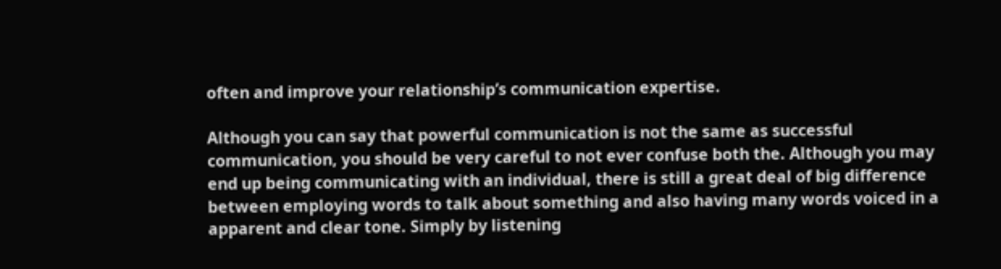often and improve your relationship’s communication expertise.

Although you can say that powerful communication is not the same as successful communication, you should be very careful to not ever confuse both the. Although you may end up being communicating with an individual, there is still a great deal of big difference between employing words to talk about something and also having many words voiced in a apparent and clear tone. Simply by listening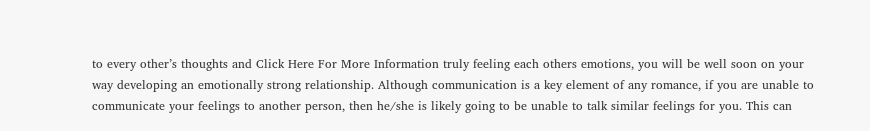to every other’s thoughts and Click Here For More Information truly feeling each others emotions, you will be well soon on your way developing an emotionally strong relationship. Although communication is a key element of any romance, if you are unable to communicate your feelings to another person, then he/she is likely going to be unable to talk similar feelings for you. This can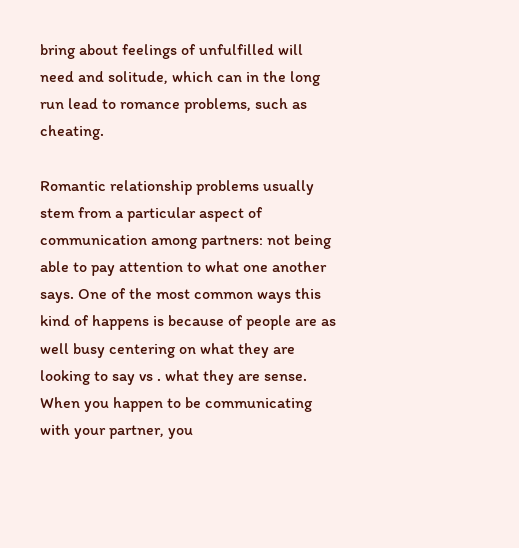bring about feelings of unfulfilled will need and solitude, which can in the long run lead to romance problems, such as cheating.

Romantic relationship problems usually stem from a particular aspect of communication among partners: not being able to pay attention to what one another says. One of the most common ways this kind of happens is because of people are as well busy centering on what they are looking to say vs . what they are sense. When you happen to be communicating with your partner, you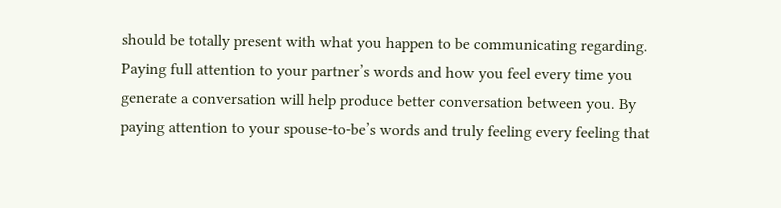should be totally present with what you happen to be communicating regarding. Paying full attention to your partner’s words and how you feel every time you generate a conversation will help produce better conversation between you. By paying attention to your spouse-to-be’s words and truly feeling every feeling that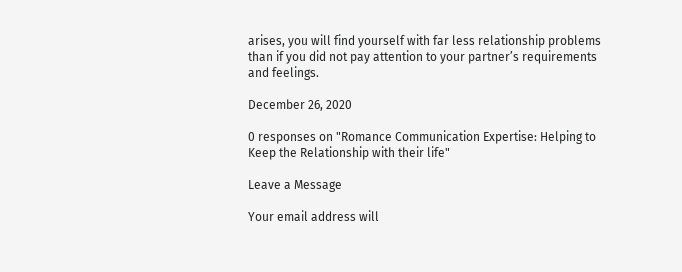arises, you will find yourself with far less relationship problems than if you did not pay attention to your partner’s requirements and feelings.

December 26, 2020

0 responses on "Romance Communication Expertise: Helping to Keep the Relationship with their life"

Leave a Message

Your email address will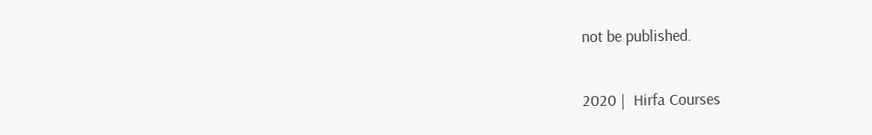not be published.

2020 |  Hirfa Courses